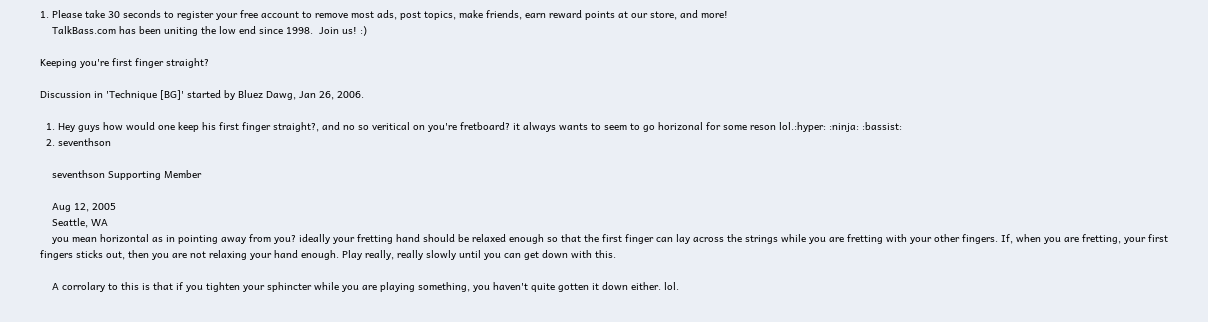1. Please take 30 seconds to register your free account to remove most ads, post topics, make friends, earn reward points at our store, and more!
    TalkBass.com has been uniting the low end since 1998.  Join us! :)

Keeping you're first finger straight?

Discussion in 'Technique [BG]' started by Bluez Dawg, Jan 26, 2006.

  1. Hey guys how would one keep his first finger straight?, and no so veritical on you're fretboard? it always wants to seem to go horizonal for some reson lol.:hyper: :ninja: :bassist:
  2. seventhson

    seventhson Supporting Member

    Aug 12, 2005
    Seattle, WA
    you mean horizontal as in pointing away from you? ideally your fretting hand should be relaxed enough so that the first finger can lay across the strings while you are fretting with your other fingers. If, when you are fretting, your first fingers sticks out, then you are not relaxing your hand enough. Play really, really slowly until you can get down with this.

    A corrolary to this is that if you tighten your sphincter while you are playing something, you haven't quite gotten it down either. lol.